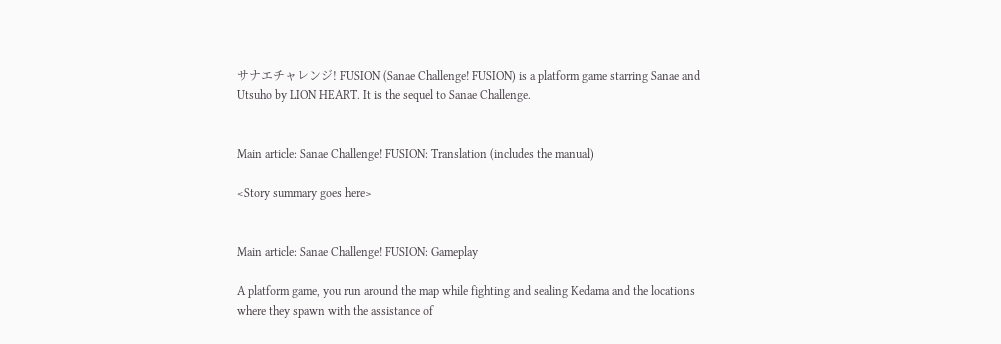サナエチャレンジ! FUSION (Sanae Challenge! FUSION) is a platform game starring Sanae and Utsuho by LION HEART. It is the sequel to Sanae Challenge.


Main article: Sanae Challenge! FUSION: Translation (includes the manual)

<Story summary goes here>


Main article: Sanae Challenge! FUSION: Gameplay

A platform game, you run around the map while fighting and sealing Kedama and the locations where they spawn with the assistance of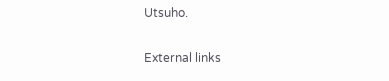Utsuho.

External links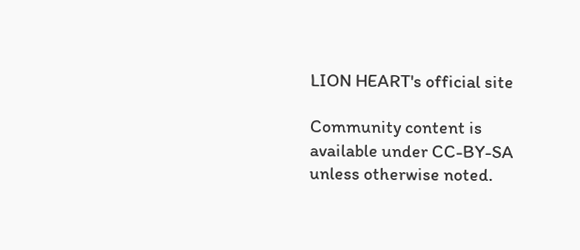LION HEART's official site

Community content is available under CC-BY-SA unless otherwise noted.